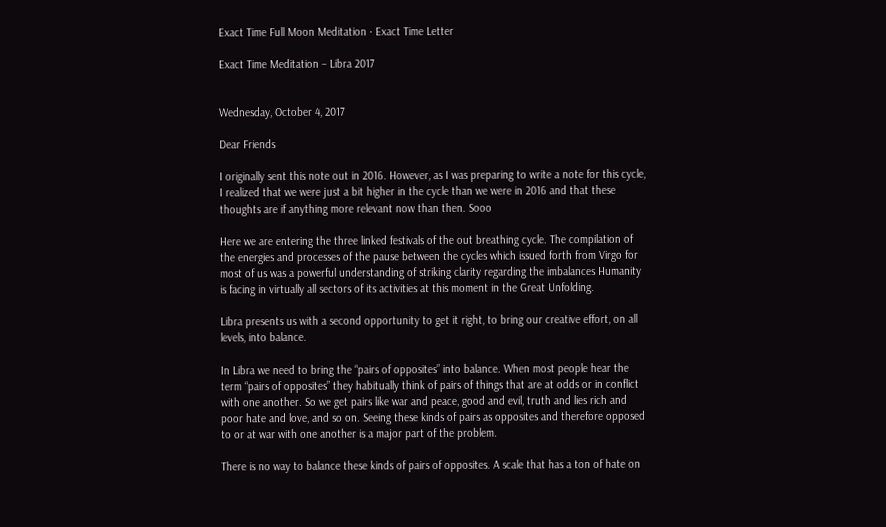Exact Time Full Moon Meditation · Exact Time Letter

Exact Time Meditation – Libra 2017


Wednesday, October 4, 2017

Dear Friends

I originally sent this note out in 2016. However, as I was preparing to write a note for this cycle, I realized that we were just a bit higher in the cycle than we were in 2016 and that these thoughts are if anything more relevant now than then. Sooo

Here we are entering the three linked festivals of the out breathing cycle. The compilation of the energies and processes of the pause between the cycles which issued forth from Virgo for most of us was a powerful understanding of striking clarity regarding the imbalances Humanity is facing in virtually all sectors of its activities at this moment in the Great Unfolding.

Libra presents us with a second opportunity to get it right, to bring our creative effort, on all levels, into balance.

In Libra we need to bring the “pairs of opposites” into balance. When most people hear the term “pairs of opposites” they habitually think of pairs of things that are at odds or in conflict with one another. So we get pairs like war and peace, good and evil, truth and lies rich and poor hate and love, and so on. Seeing these kinds of pairs as opposites and therefore opposed to or at war with one another is a major part of the problem.

There is no way to balance these kinds of pairs of opposites. A scale that has a ton of hate on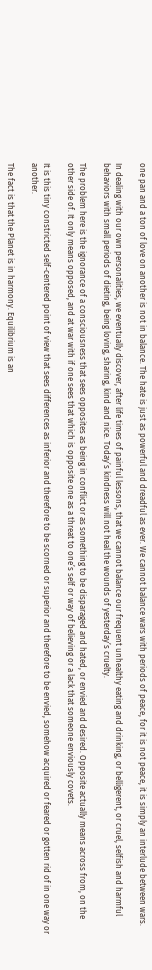one pan and a ton of love on another is not in balance. The hate is just as powerful and dreadful as ever. We cannot balance wars with periods of peace, for it is not peace, it is simply an interlude between wars.

In dealing with our own personalities, we eventually discover, after life times of painful lessons, that we cannot balance our frequent unhealthy eating and drinking, or belligerent, or cruel, selfish and harmful behaviors with small periods of dieting, being loving, sharing, kind and nice. Today’s kindness will not heal the wounds of yesterday’s cruelty.

The problem here is the ignorance of a consciousness that sees opposites as being in conflict or as something to be disparaged and hated, or envied and desired. Opposite actually means across from, on the other side of. It only means opposed, and at war with if one sees that which is opposite one as a threat to one’s self or way of believing or a lack that someone enviously covets.

It is this tiny constricted self-centered point of view that sees differences as inferior and therefore to be scorned or superior and therefore to be envied, somehow acquired or feared or gotten rid of in one way or another.

The fact is that the Planet is in harmony. Equilibrium is an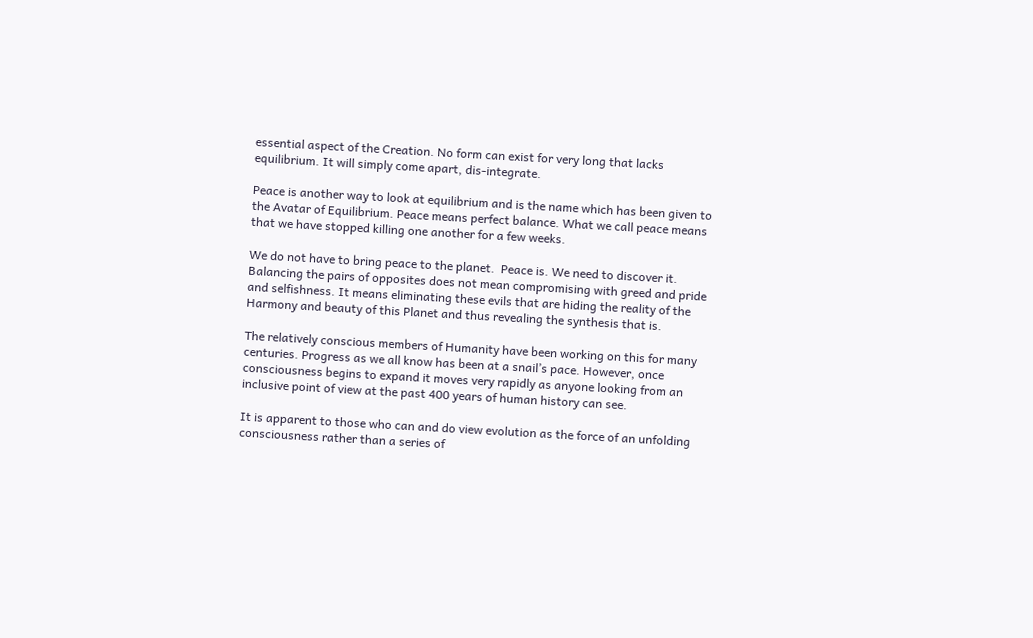essential aspect of the Creation. No form can exist for very long that lacks equilibrium. It will simply come apart, dis-integrate.

Peace is another way to look at equilibrium and is the name which has been given to the Avatar of Equilibrium. Peace means perfect balance. What we call peace means that we have stopped killing one another for a few weeks.

We do not have to bring peace to the planet.  Peace is. We need to discover it. Balancing the pairs of opposites does not mean compromising with greed and pride and selfishness. It means eliminating these evils that are hiding the reality of the Harmony and beauty of this Planet and thus revealing the synthesis that is.

The relatively conscious members of Humanity have been working on this for many centuries. Progress as we all know has been at a snail’s pace. However, once consciousness begins to expand it moves very rapidly as anyone looking from an inclusive point of view at the past 400 years of human history can see.

It is apparent to those who can and do view evolution as the force of an unfolding consciousness rather than a series of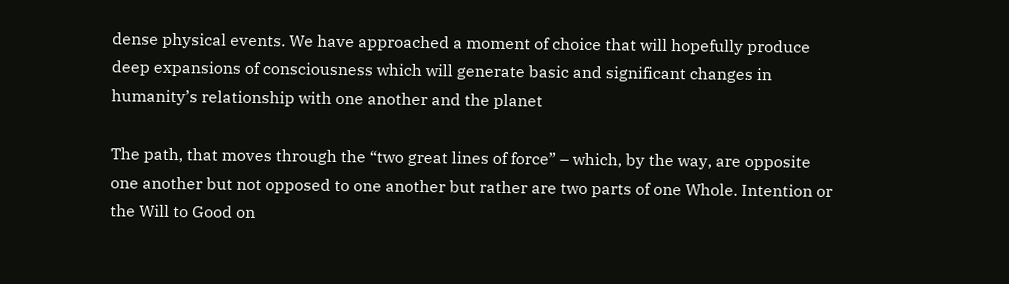dense physical events. We have approached a moment of choice that will hopefully produce deep expansions of consciousness which will generate basic and significant changes in humanity’s relationship with one another and the planet

The path, that moves through the “two great lines of force” – which, by the way, are opposite one another but not opposed to one another but rather are two parts of one Whole. Intention or the Will to Good on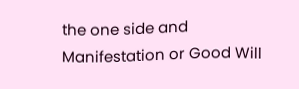the one side and Manifestation or Good Will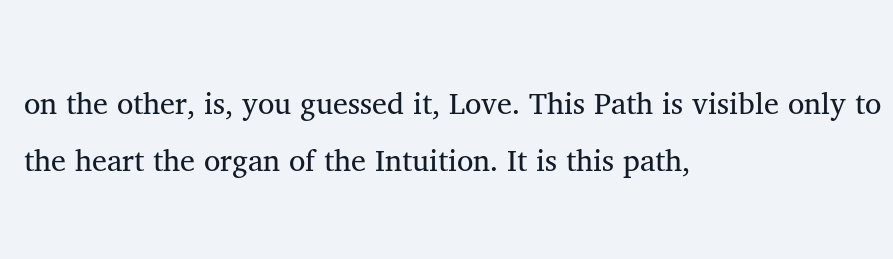on the other, is, you guessed it, Love. This Path is visible only to the heart the organ of the Intuition. It is this path,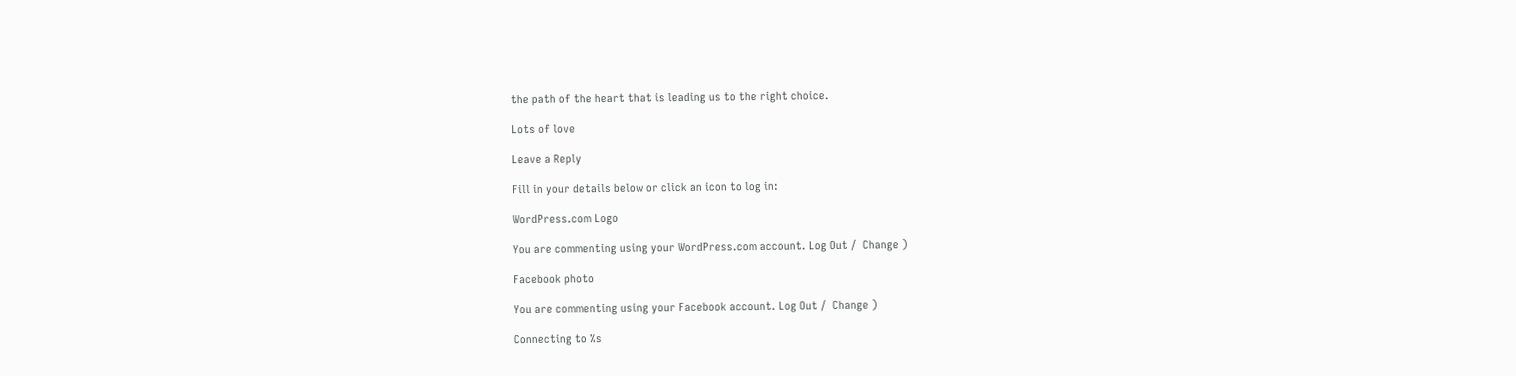the path of the heart that is leading us to the right choice.

Lots of love

Leave a Reply

Fill in your details below or click an icon to log in:

WordPress.com Logo

You are commenting using your WordPress.com account. Log Out /  Change )

Facebook photo

You are commenting using your Facebook account. Log Out /  Change )

Connecting to %s